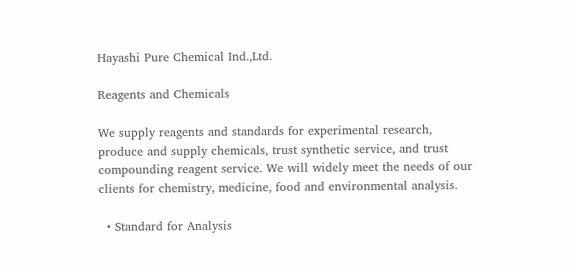Hayashi Pure Chemical Ind.,Ltd.

Reagents and Chemicals

We supply reagents and standards for experimental research, produce and supply chemicals, trust synthetic service, and trust compounding reagent service. We will widely meet the needs of our clients for chemistry, medicine, food and environmental analysis.

  • Standard for Analysis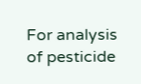For analysis of pesticide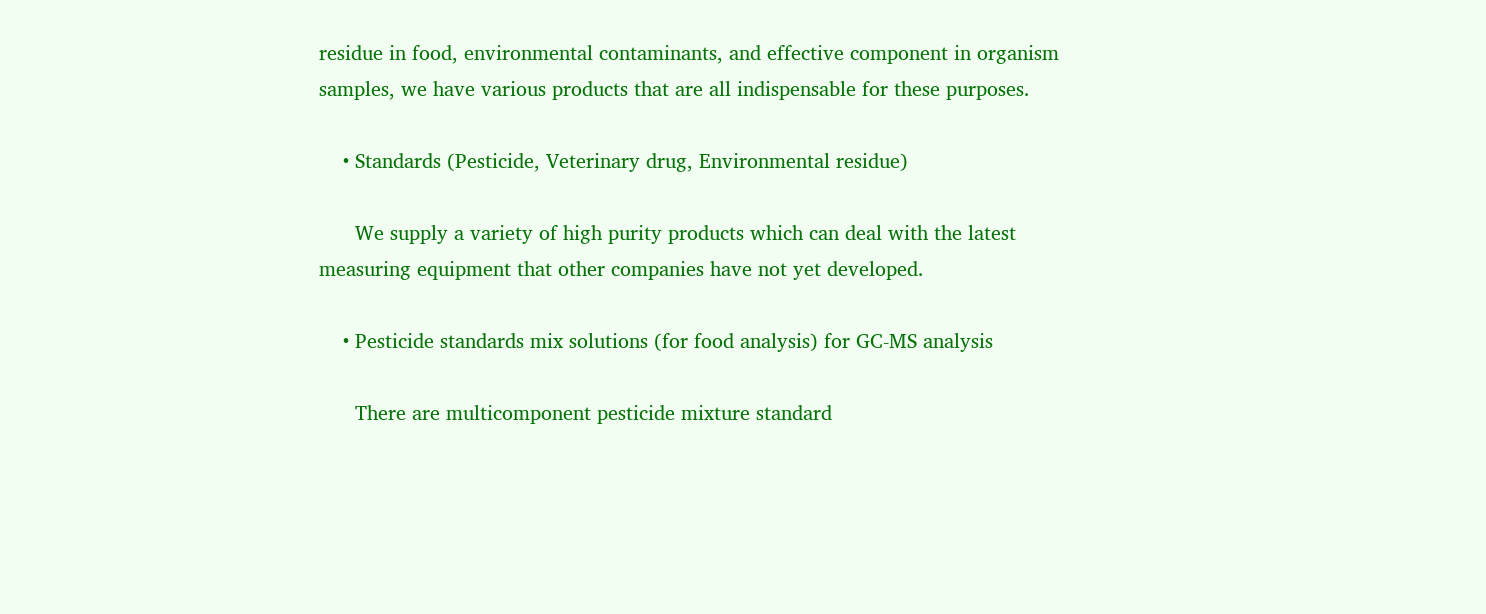residue in food, environmental contaminants, and effective component in organism samples, we have various products that are all indispensable for these purposes.

    • Standards (Pesticide, Veterinary drug, Environmental residue)

      We supply a variety of high purity products which can deal with the latest measuring equipment that other companies have not yet developed.

    • Pesticide standards mix solutions (for food analysis) for GC-MS analysis

      There are multicomponent pesticide mixture standard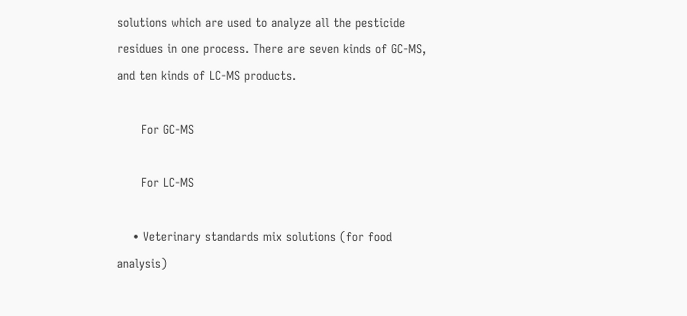solutions which are used to analyze all the pesticide residues in one process. There are seven kinds of GC-MS, and ten kinds of LC-MS products.

      For GC-MS

      For LC-MS

    • Veterinary standards mix solutions (for food analysis)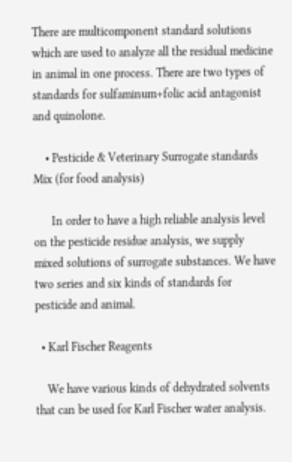There are multicomponent standard solutions which are used to analyze all the residual medicine in animal in one process. There are two types of standards for sulfaminum+folic acid antagonist and quinolone.

    • Pesticide & Veterinary Surrogate standards Mix (for food analysis)

      In order to have a high reliable analysis level on the pesticide residue analysis, we supply mixed solutions of surrogate substances. We have two series and six kinds of standards for pesticide and animal.

  • Karl Fischer Reagents

    We have various kinds of dehydrated solvents that can be used for Karl Fischer water analysis.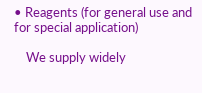• Reagents (for general use and for special application)

    We supply widely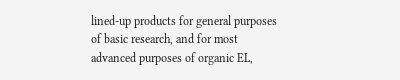lined-up products for general purposes of basic research, and for most advanced purposes of organic EL,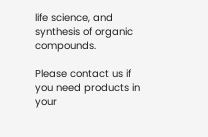life science, and synthesis of organic compounds.

Please contact us if you need products in your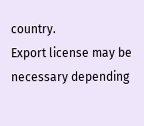country.
Export license may be necessary depending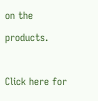on the products.

Click here for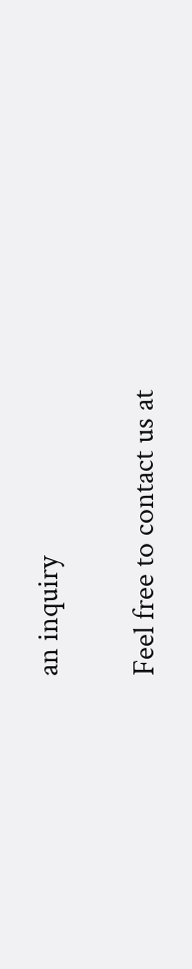an inquiry

Feel free to contact us at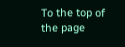To the top of the page